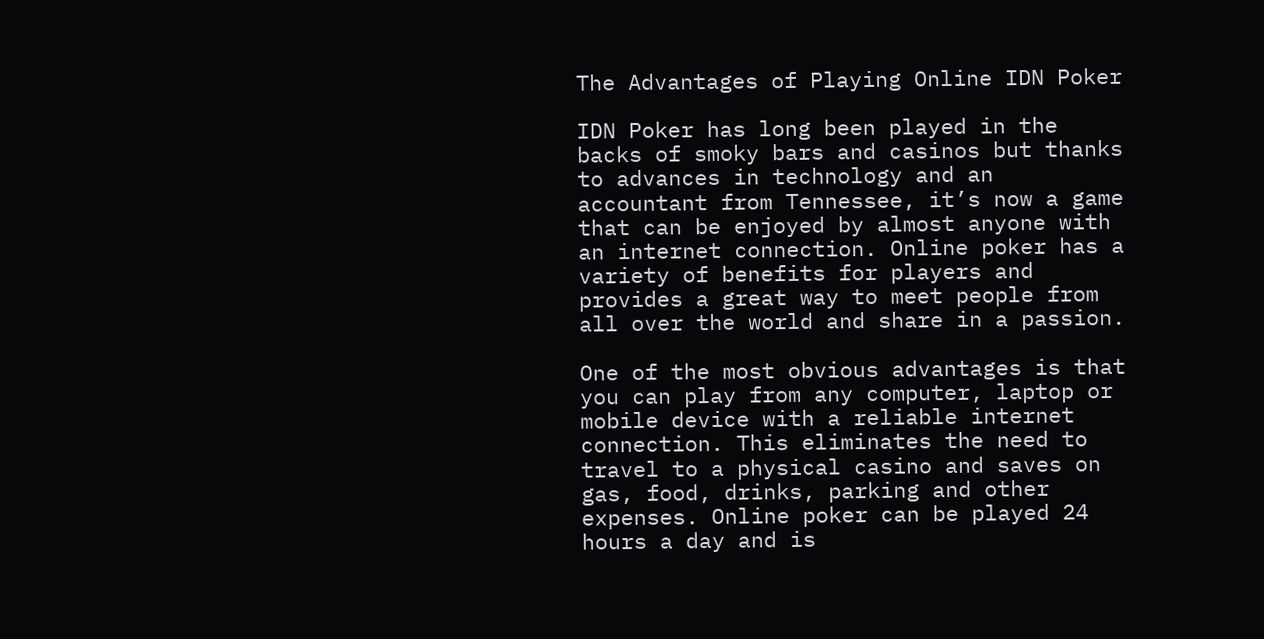The Advantages of Playing Online IDN Poker

IDN Poker has long been played in the backs of smoky bars and casinos but thanks to advances in technology and an accountant from Tennessee, it’s now a game that can be enjoyed by almost anyone with an internet connection. Online poker has a variety of benefits for players and provides a great way to meet people from all over the world and share in a passion.

One of the most obvious advantages is that you can play from any computer, laptop or mobile device with a reliable internet connection. This eliminates the need to travel to a physical casino and saves on gas, food, drinks, parking and other expenses. Online poker can be played 24 hours a day and is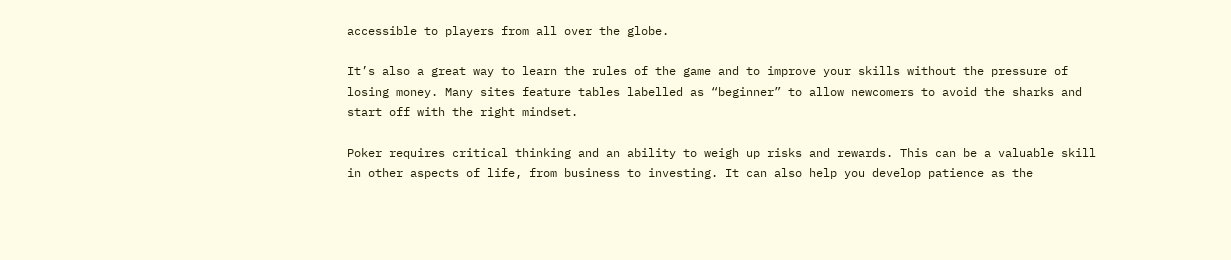accessible to players from all over the globe.

It’s also a great way to learn the rules of the game and to improve your skills without the pressure of losing money. Many sites feature tables labelled as “beginner” to allow newcomers to avoid the sharks and start off with the right mindset.

Poker requires critical thinking and an ability to weigh up risks and rewards. This can be a valuable skill in other aspects of life, from business to investing. It can also help you develop patience as the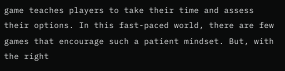game teaches players to take their time and assess their options. In this fast-paced world, there are few games that encourage such a patient mindset. But, with the right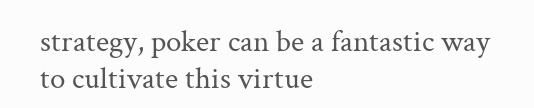strategy, poker can be a fantastic way to cultivate this virtue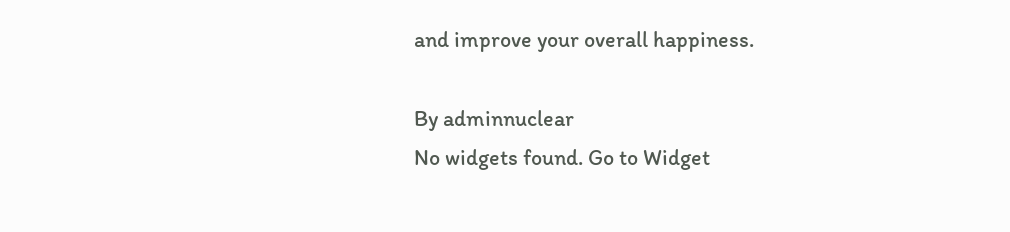and improve your overall happiness.

By adminnuclear
No widgets found. Go to Widget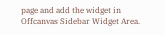page and add the widget in Offcanvas Sidebar Widget Area.